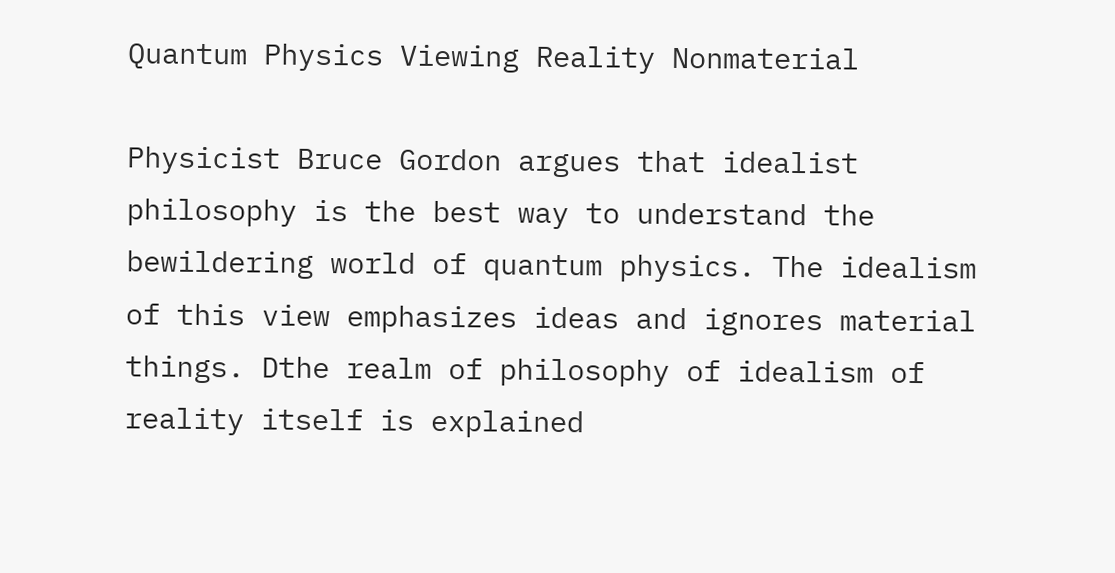Quantum Physics Viewing Reality Nonmaterial

Physicist Bruce Gordon argues that idealist philosophy is the best way to understand the bewildering world of quantum physics. The idealism of this view emphasizes ideas and ignores material things. Dthe realm of philosophy of idealism of reality itself is explained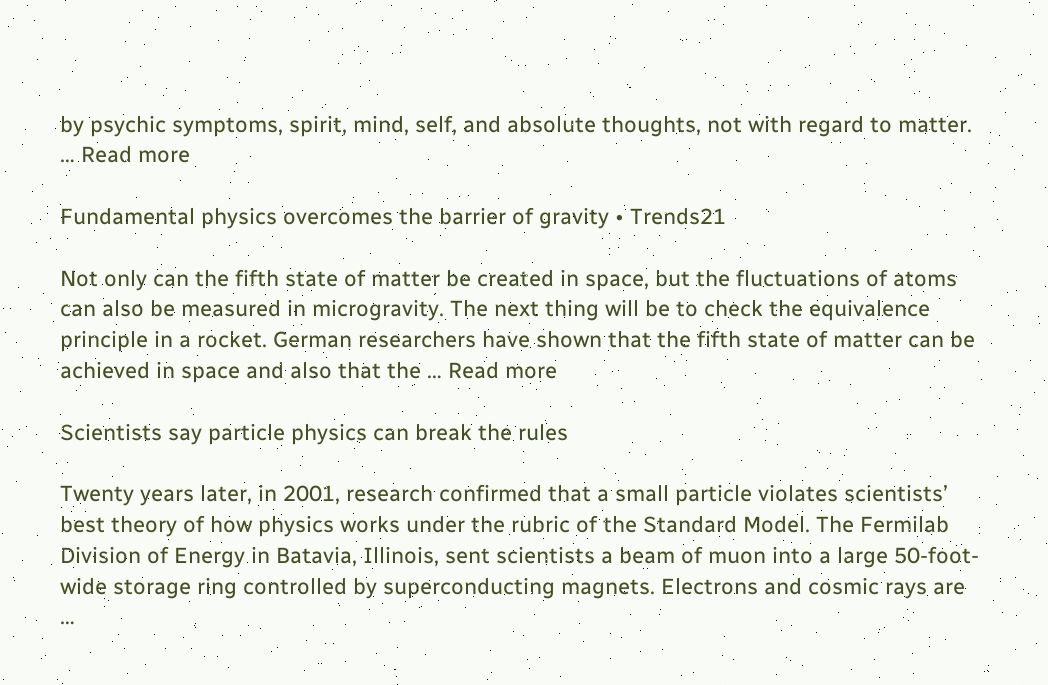by psychic symptoms, spirit, mind, self, and absolute thoughts, not with regard to matter. … Read more

Fundamental physics overcomes the barrier of gravity • Trends21

Not only can the fifth state of matter be created in space, but the fluctuations of atoms can also be measured in microgravity. The next thing will be to check the equivalence principle in a rocket. German researchers have shown that the fifth state of matter can be achieved in space and also that the … Read more

Scientists say particle physics can break the rules

Twenty years later, in 2001, research confirmed that a small particle violates scientists’ best theory of how physics works under the rubric of the Standard Model. The Fermilab Division of Energy in Batavia, Illinois, sent scientists a beam of muon into a large 50-foot-wide storage ring controlled by superconducting magnets. Electrons and cosmic rays are …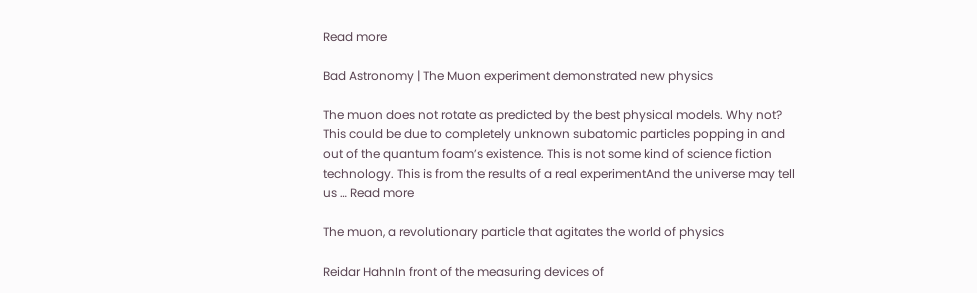Read more

Bad Astronomy | The Muon experiment demonstrated new physics

The muon does not rotate as predicted by the best physical models. Why not? This could be due to completely unknown subatomic particles popping in and out of the quantum foam’s existence. This is not some kind of science fiction technology. This is from the results of a real experimentAnd the universe may tell us … Read more

The muon, a revolutionary particle that agitates the world of physics

Reidar HahnIn front of the measuring devices of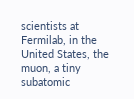scientists at Fermilab, in the United States, the muon, a tiny subatomic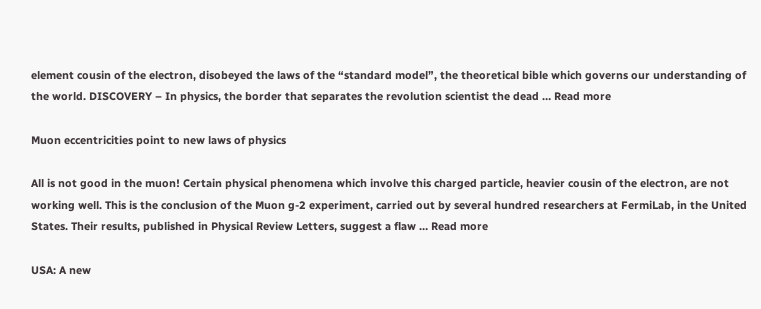element cousin of the electron, disobeyed the laws of the “standard model”, the theoretical bible which governs our understanding of the world. DISCOVERY – In physics, the border that separates the revolution scientist the dead … Read more

Muon eccentricities point to new laws of physics

All is not good in the muon! Certain physical phenomena which involve this charged particle, heavier cousin of the electron, are not working well. This is the conclusion of the Muon g-2 experiment, carried out by several hundred researchers at FermiLab, in the United States. Their results, published in Physical Review Letters, suggest a flaw … Read more

USA: A new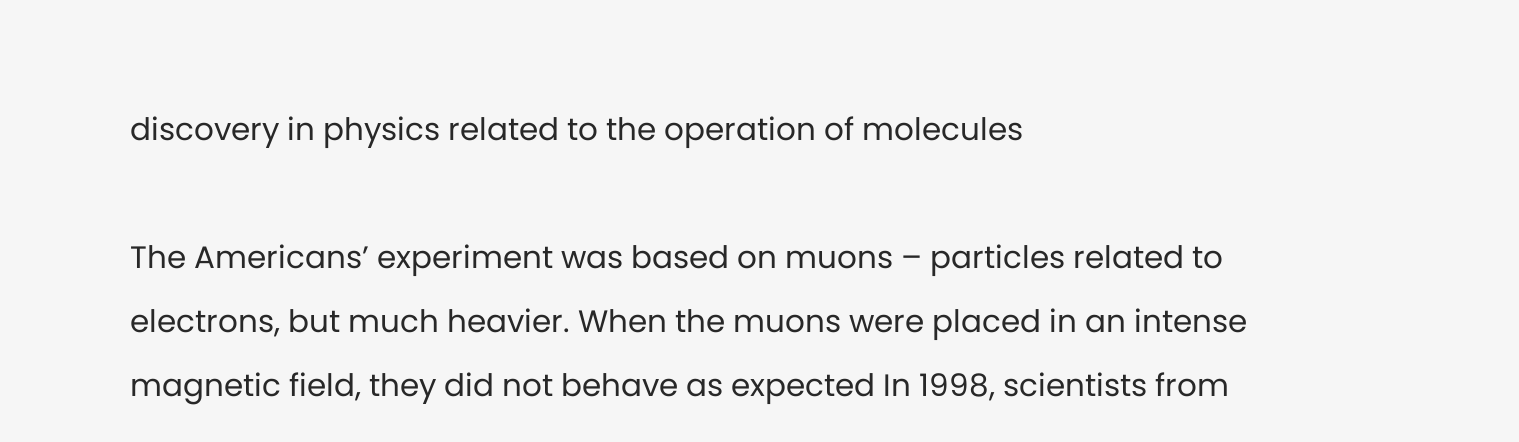discovery in physics related to the operation of molecules

The Americans’ experiment was based on muons – particles related to electrons, but much heavier. When the muons were placed in an intense magnetic field, they did not behave as expected In 1998, scientists from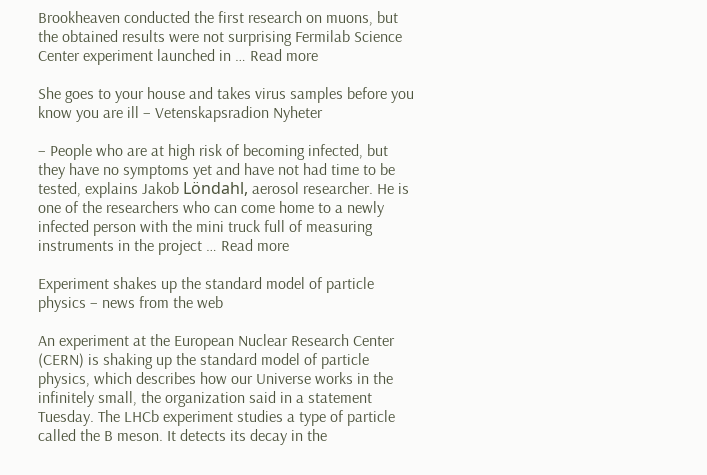Brookheaven conducted the first research on muons, but the obtained results were not surprising Fermilab Science Center experiment launched in … Read more

She goes to your house and takes virus samples before you know you are ill – Vetenskapsradion Nyheter

– People who are at high risk of becoming infected, but they have no symptoms yet and have not had time to be tested, explains Jakob Löndahl, aerosol researcher. He is one of the researchers who can come home to a newly infected person with the mini truck full of measuring instruments in the project … Read more

Experiment shakes up the standard model of particle physics – news from the web

An experiment at the European Nuclear Research Center (CERN) is shaking up the standard model of particle physics, which describes how our Universe works in the infinitely small, the organization said in a statement Tuesday. The LHCb experiment studies a type of particle called the B meson. It detects its decay in the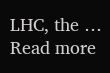LHC, the … Read more